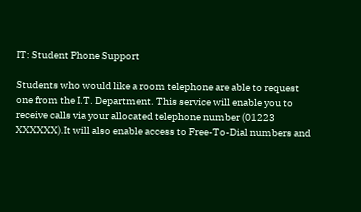IT: Student Phone Support

Students who would like a room telephone are able to request one from the I.T. Department. This service will enable you to receive calls via your allocated telephone number (01223 XXXXXX).It will also enable access to Free-To-Dial numbers and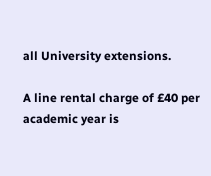all University extensions.

A line rental charge of £40 per academic year is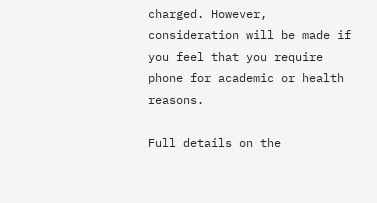charged. However, consideration will be made if you feel that you require phone for academic or health reasons.

Full details on the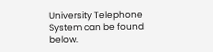University Telephone System can be found below.